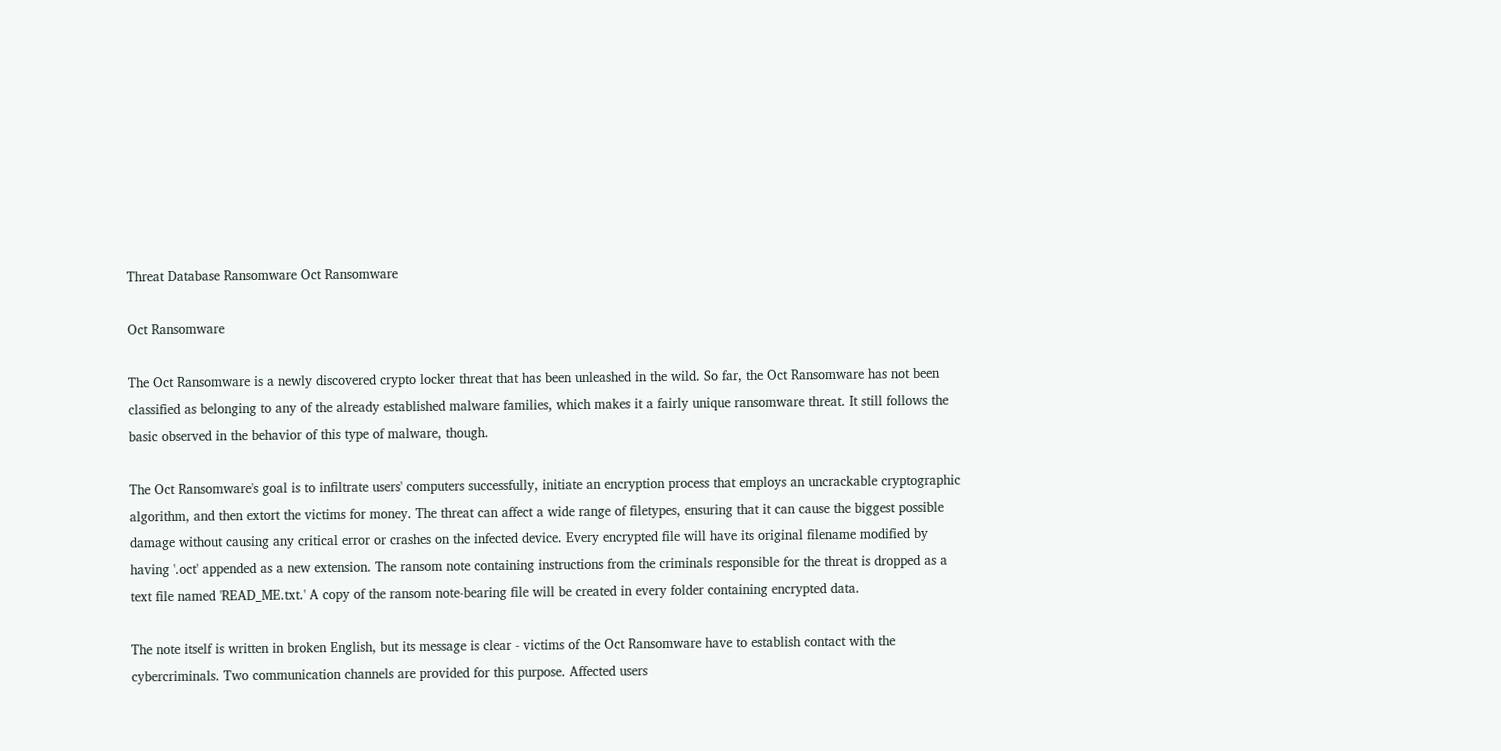Threat Database Ransomware Oct Ransomware

Oct Ransomware

The Oct Ransomware is a newly discovered crypto locker threat that has been unleashed in the wild. So far, the Oct Ransomware has not been classified as belonging to any of the already established malware families, which makes it a fairly unique ransomware threat. It still follows the basic observed in the behavior of this type of malware, though.

The Oct Ransomware's goal is to infiltrate users' computers successfully, initiate an encryption process that employs an uncrackable cryptographic algorithm, and then extort the victims for money. The threat can affect a wide range of filetypes, ensuring that it can cause the biggest possible damage without causing any critical error or crashes on the infected device. Every encrypted file will have its original filename modified by having '.oct' appended as a new extension. The ransom note containing instructions from the criminals responsible for the threat is dropped as a text file named 'READ_ME.txt.' A copy of the ransom note-bearing file will be created in every folder containing encrypted data.

The note itself is written in broken English, but its message is clear - victims of the Oct Ransomware have to establish contact with the cybercriminals. Two communication channels are provided for this purpose. Affected users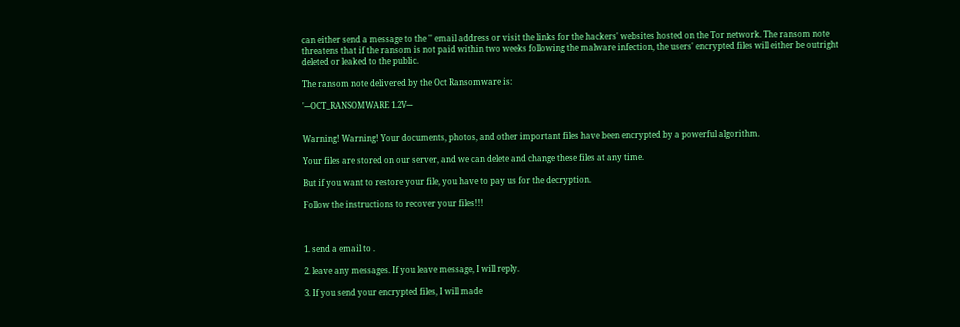can either send a message to the '' email address or visit the links for the hackers' websites hosted on the Tor network. The ransom note threatens that if the ransom is not paid within two weeks following the malware infection, the users' encrypted files will either be outright deleted or leaked to the public.

The ransom note delivered by the Oct Ransomware is:

'---OCT_RANSOMWARE 1.2V---


Warning! Warning! Your documents, photos, and other important files have been encrypted by a powerful algorithm.

Your files are stored on our server, and we can delete and change these files at any time.

But if you want to restore your file, you have to pay us for the decryption.

Follow the instructions to recover your files!!!



1. send a email to .

2. leave any messages. If you leave message, I will reply.

3. If you send your encrypted files, I will made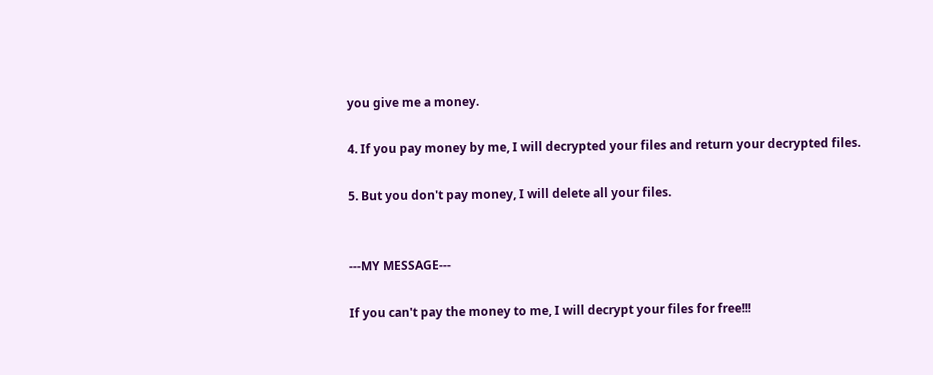you give me a money.

4. If you pay money by me, I will decrypted your files and return your decrypted files.

5. But you don't pay money, I will delete all your files.


---MY MESSAGE---

If you can't pay the money to me, I will decrypt your files for free!!!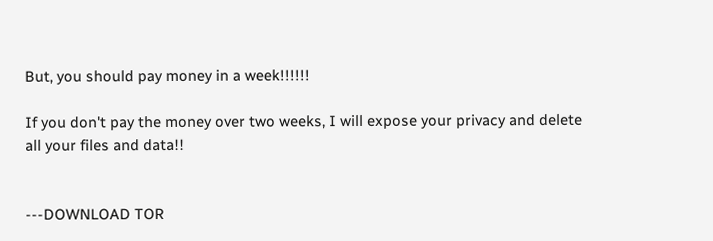But, you should pay money in a week!!!!!!

If you don't pay the money over two weeks, I will expose your privacy and delete all your files and data!!


---DOWNLOAD TOR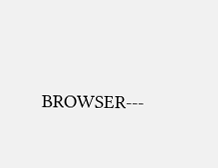BROWSER---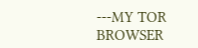---MY TOR BROWSER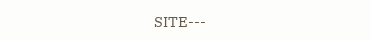SITE---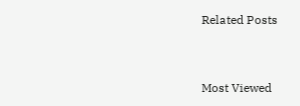Related Posts


Most Viewed